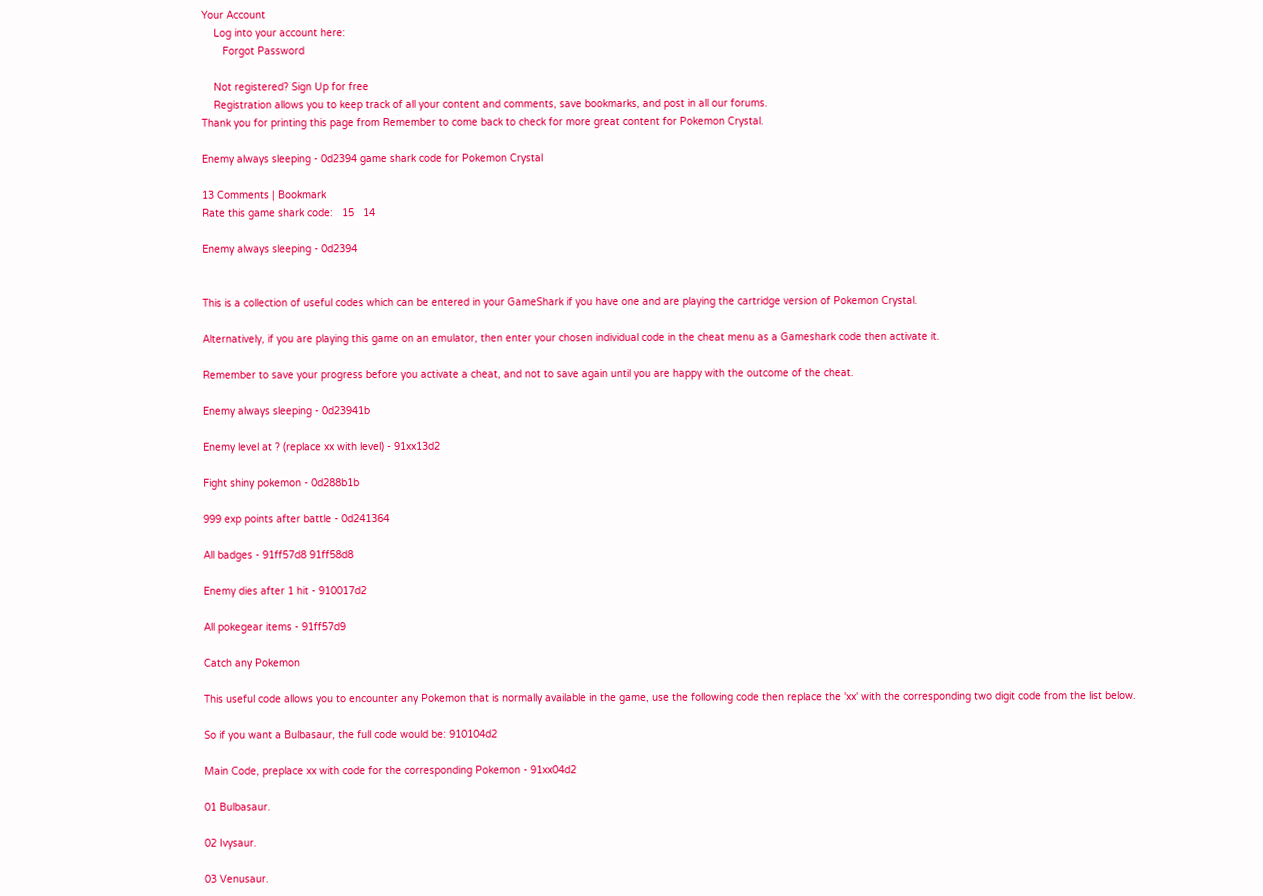Your Account
    Log into your account here:
       Forgot Password

    Not registered? Sign Up for free
    Registration allows you to keep track of all your content and comments, save bookmarks, and post in all our forums.
Thank you for printing this page from Remember to come back to check for more great content for Pokemon Crystal.

Enemy always sleeping - 0d2394 game shark code for Pokemon Crystal

13 Comments | Bookmark
Rate this game shark code:   15   14

Enemy always sleeping - 0d2394


This is a collection of useful codes which can be entered in your GameShark if you have one and are playing the cartridge version of Pokemon Crystal.

Alternatively, if you are playing this game on an emulator, then enter your chosen individual code in the cheat menu as a Gameshark code then activate it.

Remember to save your progress before you activate a cheat, and not to save again until you are happy with the outcome of the cheat.

Enemy always sleeping - 0d23941b

Enemy level at ? (replace xx with level) - 91xx13d2

Fight shiny pokemon - 0d288b1b

999 exp points after battle - 0d241364

All badges - 91ff57d8 91ff58d8

Enemy dies after 1 hit - 910017d2

All pokegear items - 91ff57d9

Catch any Pokemon

This useful code allows you to encounter any Pokemon that is normally available in the game, use the following code then replace the 'xx' with the corresponding two digit code from the list below.

So if you want a Bulbasaur, the full code would be: 910104d2

Main Code, preplace xx with code for the corresponding Pokemon - 91xx04d2

01 Bulbasaur.

02 Ivysaur.

03 Venusaur.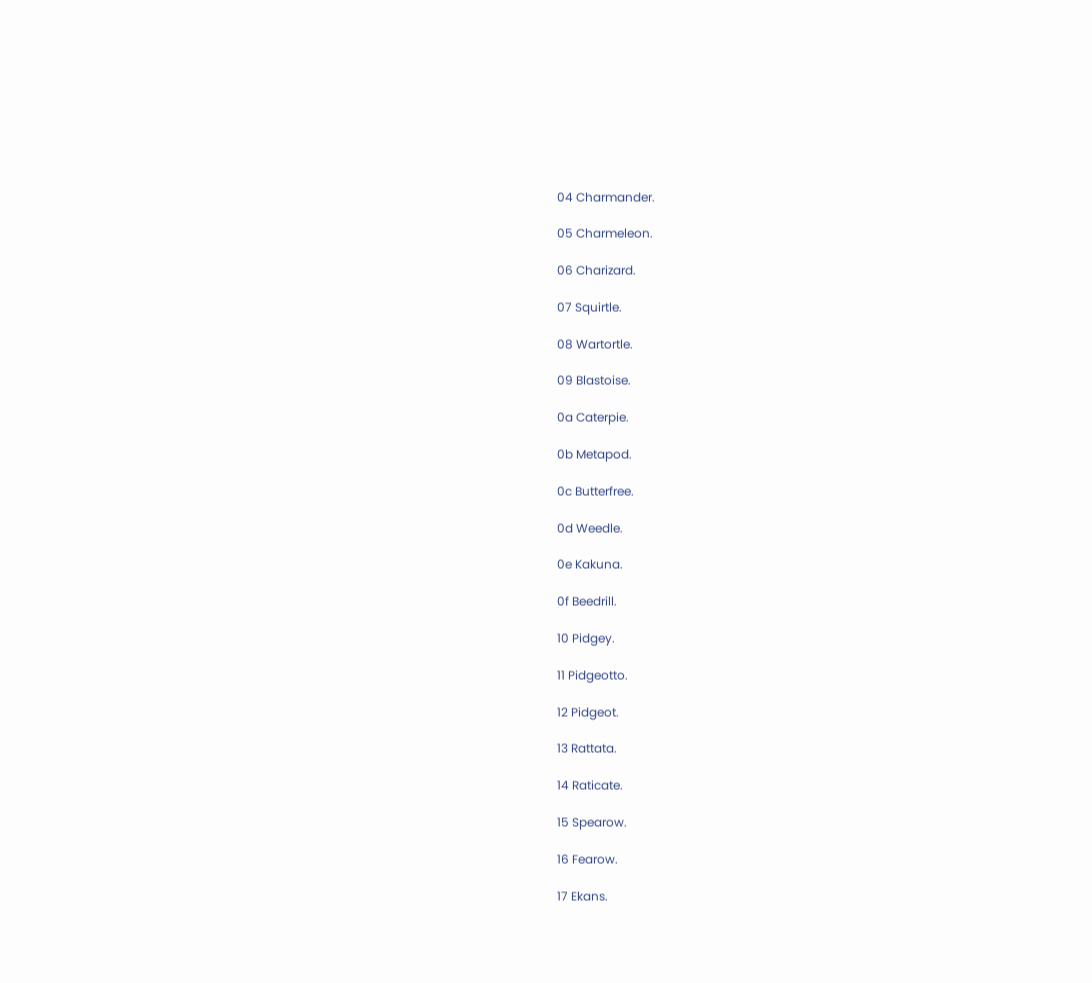04 Charmander.

05 Charmeleon.

06 Charizard.

07 Squirtle.

08 Wartortle.

09 Blastoise.

0a Caterpie.

0b Metapod.

0c Butterfree.

0d Weedle.

0e Kakuna.

0f Beedrill.

10 Pidgey.

11 Pidgeotto.

12 Pidgeot.

13 Rattata.

14 Raticate.

15 Spearow.

16 Fearow.

17 Ekans.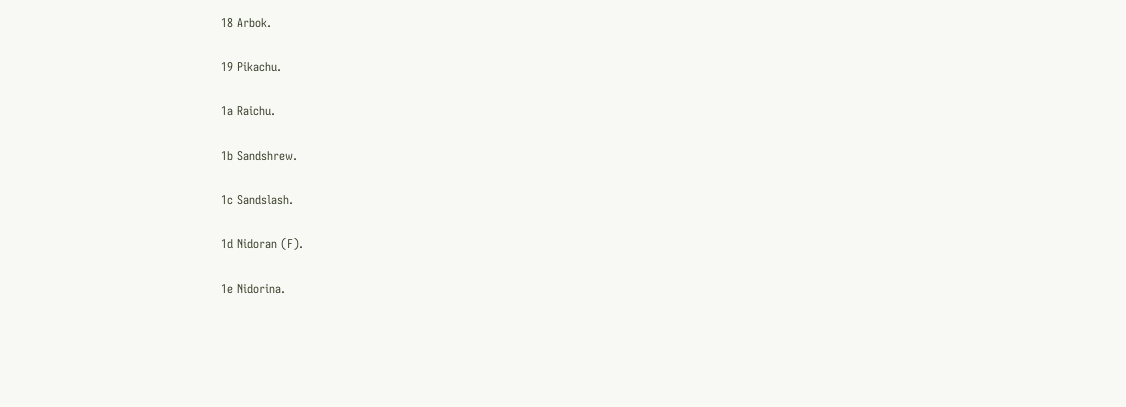18 Arbok.

19 Pikachu.

1a Raichu.

1b Sandshrew.

1c Sandslash.

1d Nidoran (F).

1e Nidorina.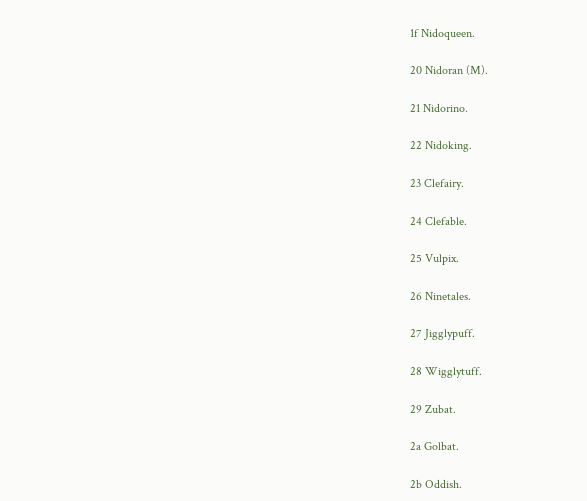1f Nidoqueen.

20 Nidoran (M).

21 Nidorino.

22 Nidoking.

23 Clefairy.

24 Clefable.

25 Vulpix.

26 Ninetales.

27 Jigglypuff.

28 Wigglytuff.

29 Zubat.

2a Golbat.

2b Oddish.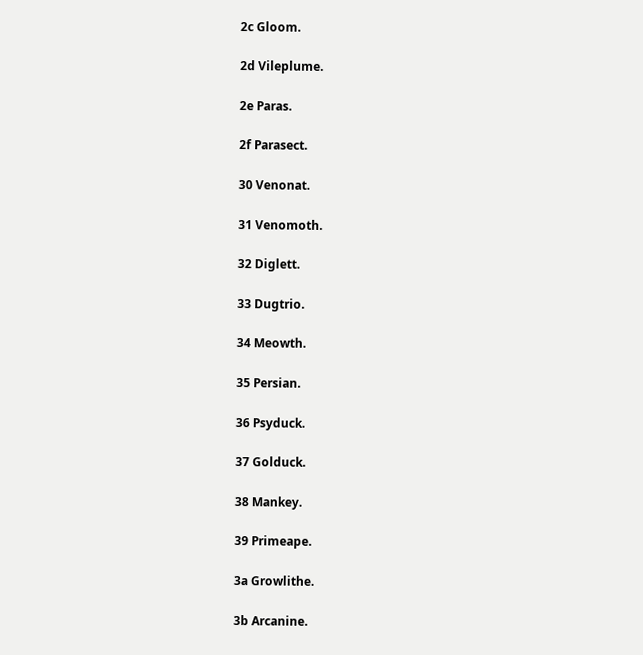2c Gloom.

2d Vileplume.

2e Paras.

2f Parasect.

30 Venonat.

31 Venomoth.

32 Diglett.

33 Dugtrio.

34 Meowth.

35 Persian.

36 Psyduck.

37 Golduck.

38 Mankey.

39 Primeape.

3a Growlithe.

3b Arcanine.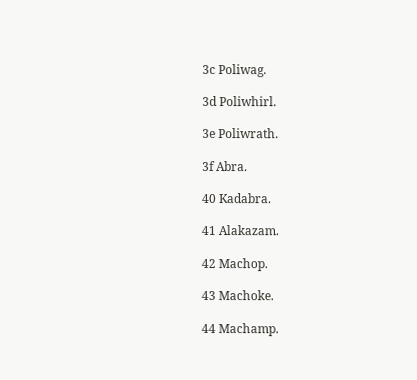3c Poliwag.

3d Poliwhirl.

3e Poliwrath.

3f Abra.

40 Kadabra.

41 Alakazam.

42 Machop.

43 Machoke.

44 Machamp.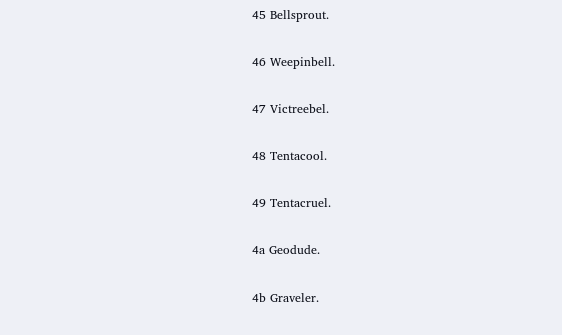45 Bellsprout.

46 Weepinbell.

47 Victreebel.

48 Tentacool.

49 Tentacruel.

4a Geodude.

4b Graveler.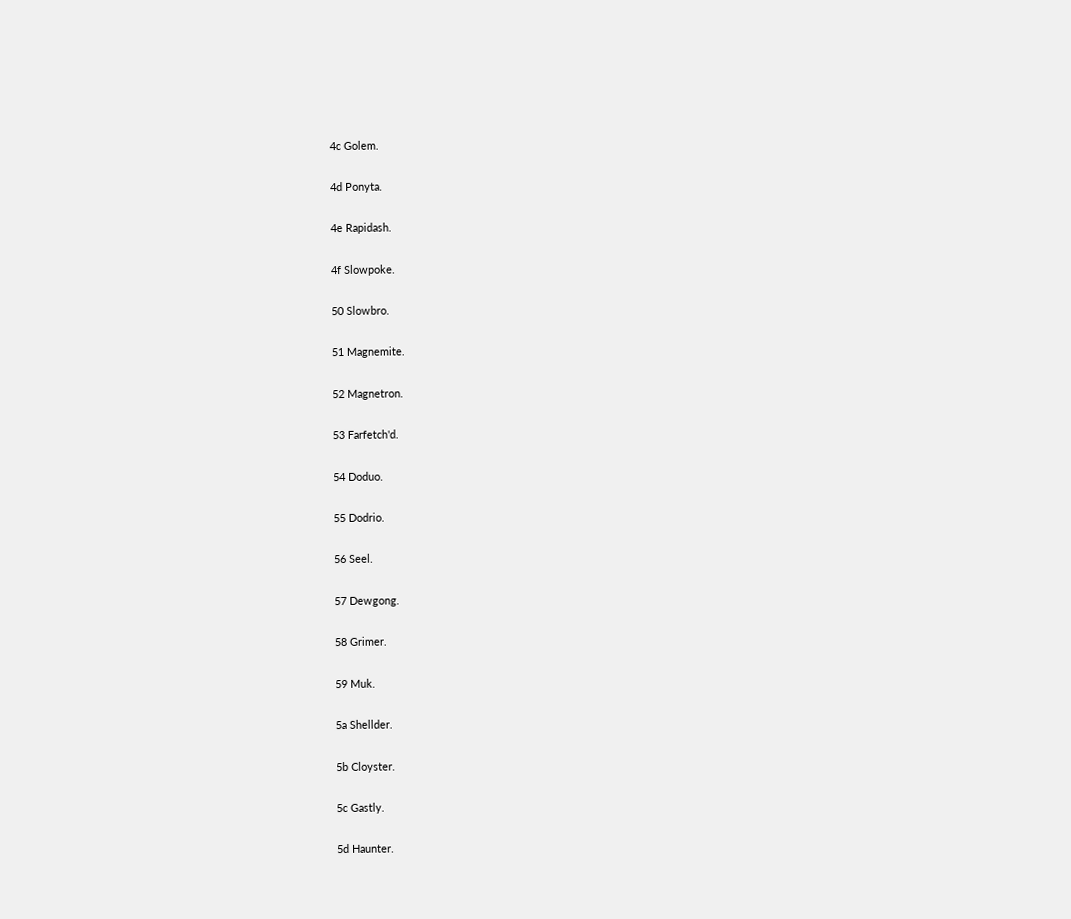4c Golem.

4d Ponyta.

4e Rapidash.

4f Slowpoke.

50 Slowbro.

51 Magnemite.

52 Magnetron.

53 Farfetch'd.

54 Doduo.

55 Dodrio.

56 Seel.

57 Dewgong.

58 Grimer.

59 Muk.

5a Shellder.

5b Cloyster.

5c Gastly.

5d Haunter.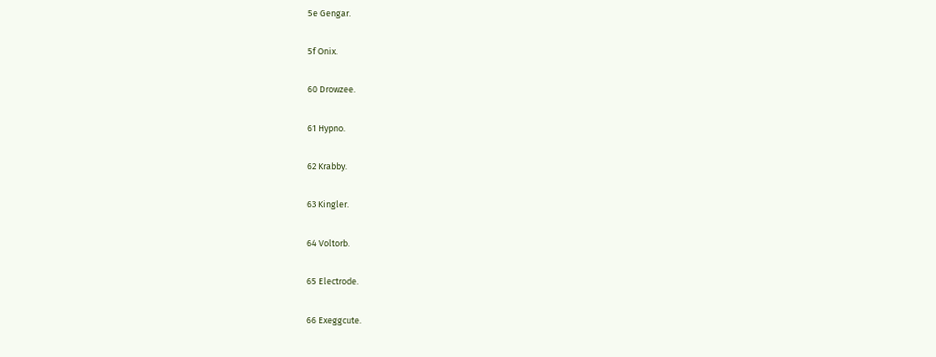5e Gengar.

5f Onix.

60 Drowzee.

61 Hypno.

62 Krabby.

63 Kingler.

64 Voltorb.

65 Electrode.

66 Exeggcute.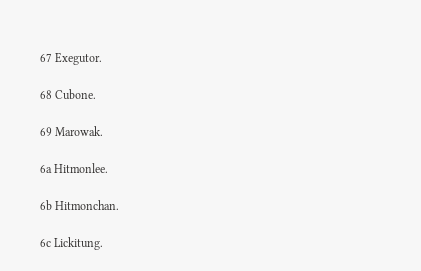67 Exegutor.

68 Cubone.

69 Marowak.

6a Hitmonlee.

6b Hitmonchan.

6c Lickitung.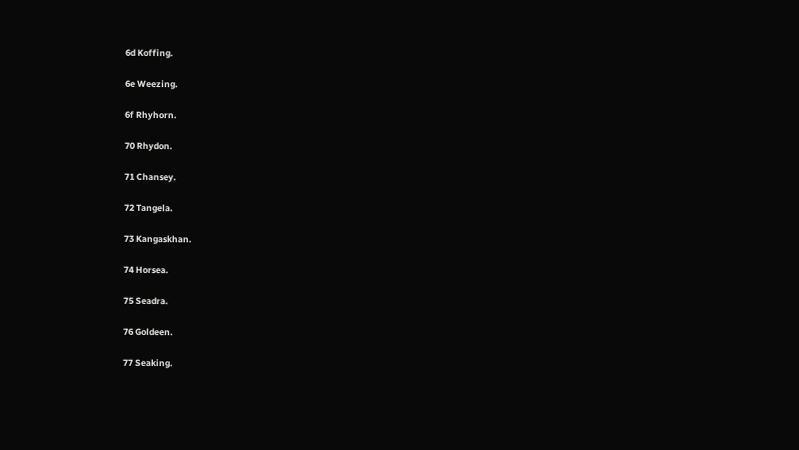6d Koffing.

6e Weezing.

6f Rhyhorn.

70 Rhydon.

71 Chansey.

72 Tangela.

73 Kangaskhan.

74 Horsea.

75 Seadra.

76 Goldeen.

77 Seaking.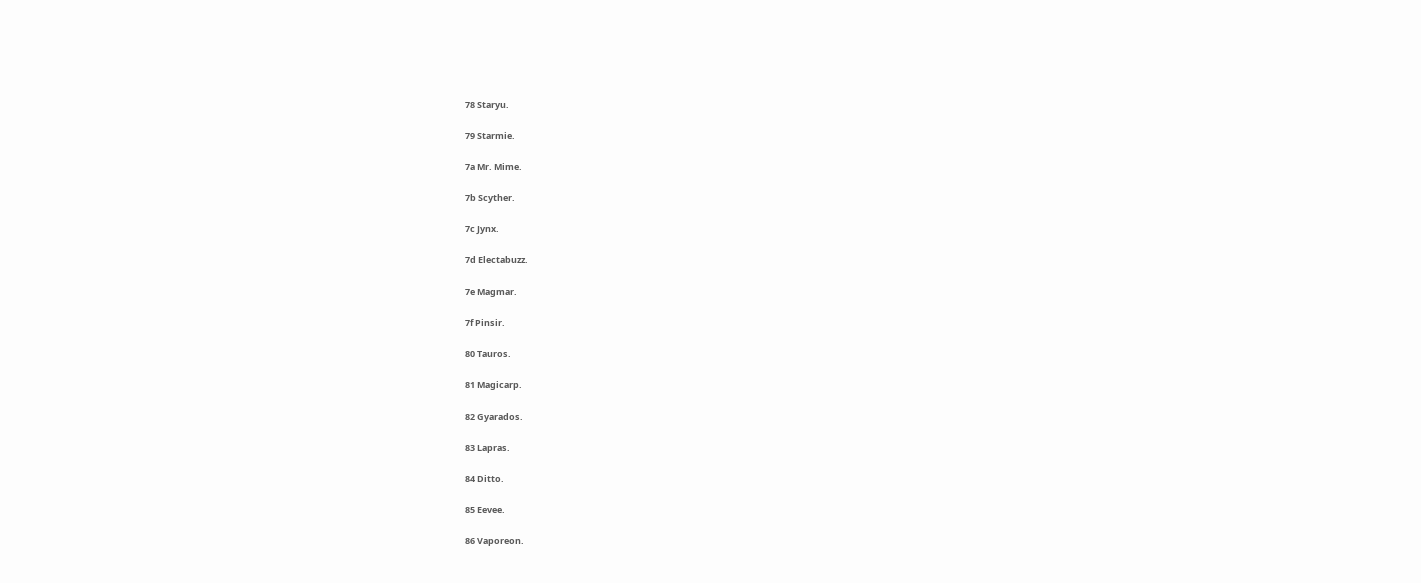78 Staryu.

79 Starmie.

7a Mr. Mime.

7b Scyther.

7c Jynx.

7d Electabuzz.

7e Magmar.

7f Pinsir.

80 Tauros.

81 Magicarp.

82 Gyarados.

83 Lapras.

84 Ditto.

85 Eevee.

86 Vaporeon.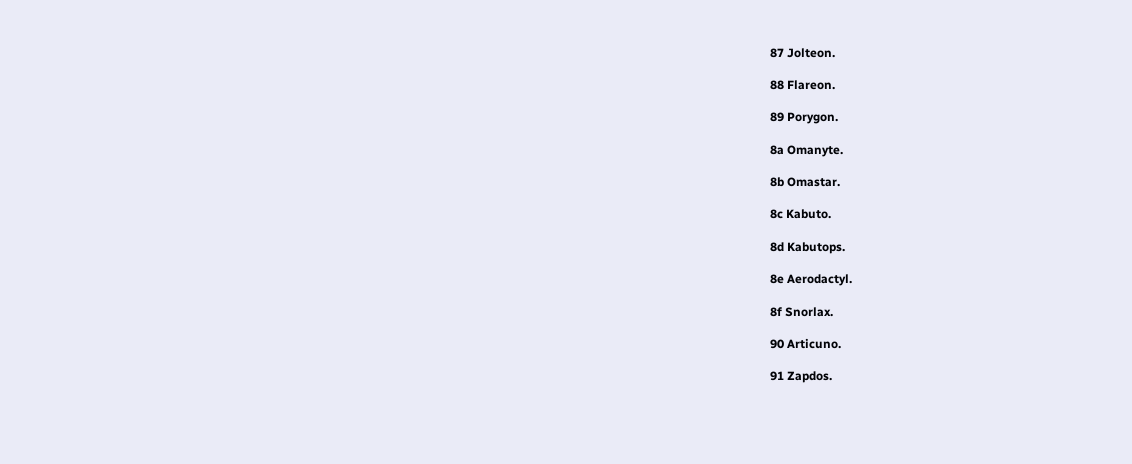87 Jolteon.

88 Flareon.

89 Porygon.

8a Omanyte.

8b Omastar.

8c Kabuto.

8d Kabutops.

8e Aerodactyl.

8f Snorlax.

90 Articuno.

91 Zapdos.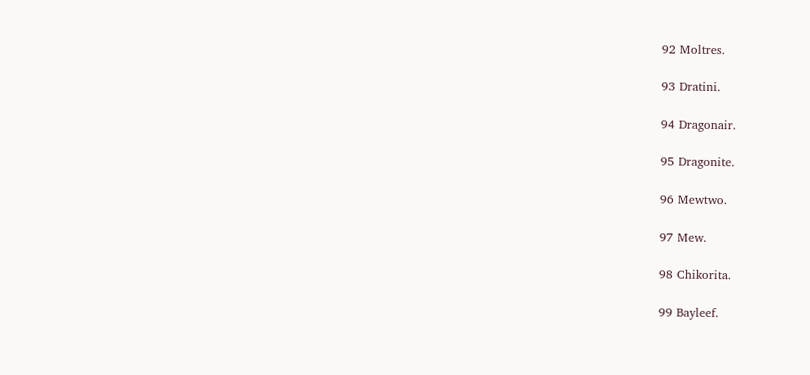92 Moltres.

93 Dratini.

94 Dragonair.

95 Dragonite.

96 Mewtwo.

97 Mew.

98 Chikorita.

99 Bayleef.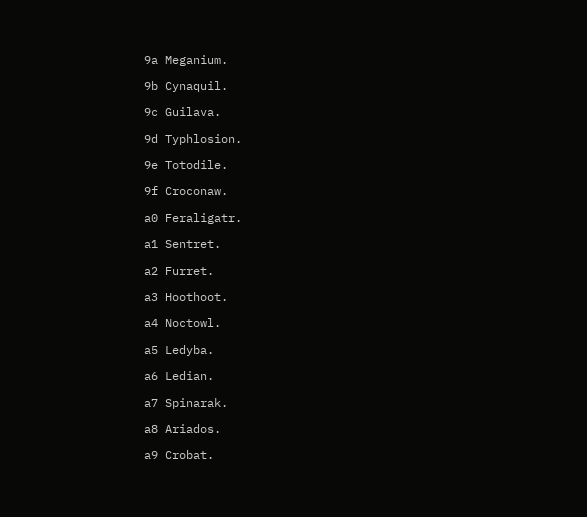9a Meganium.

9b Cynaquil.

9c Guilava.

9d Typhlosion.

9e Totodile.

9f Croconaw.

a0 Feraligatr.

a1 Sentret.

a2 Furret.

a3 Hoothoot.

a4 Noctowl.

a5 Ledyba.

a6 Ledian.

a7 Spinarak.

a8 Ariados.

a9 Crobat.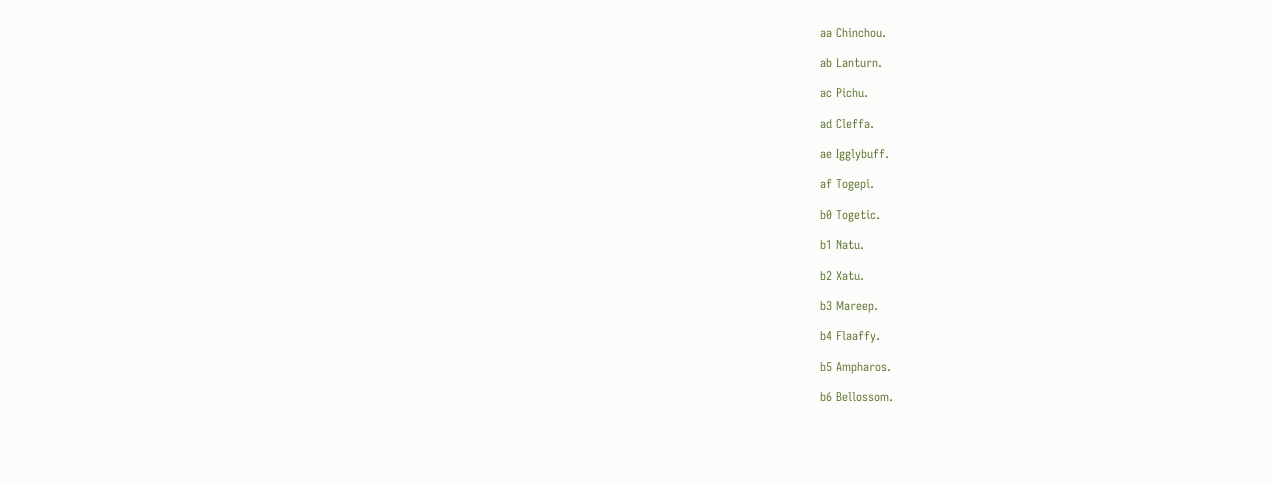aa Chinchou.

ab Lanturn.

ac Pichu.

ad Cleffa.

ae Igglybuff.

af Togepi.

b0 Togetic.

b1 Natu.

b2 Xatu.

b3 Mareep.

b4 Flaaffy.

b5 Ampharos.

b6 Bellossom.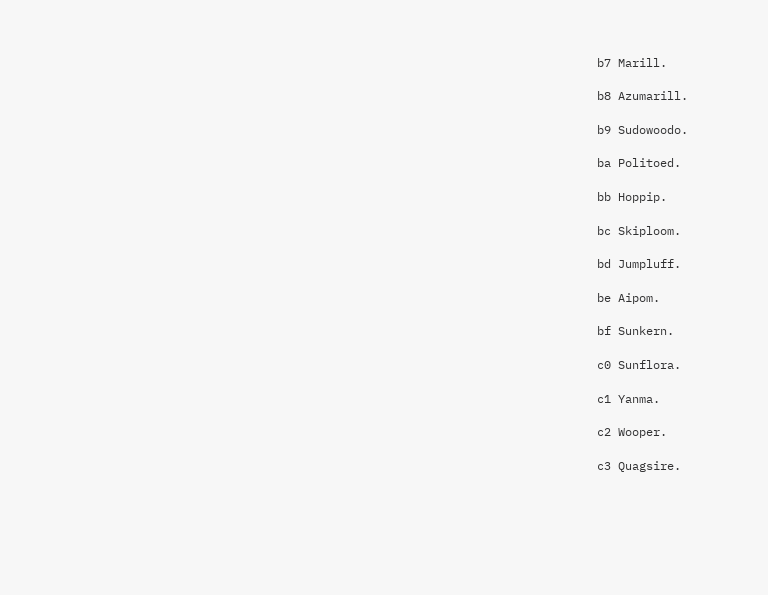b7 Marill.

b8 Azumarill.

b9 Sudowoodo.

ba Politoed.

bb Hoppip.

bc Skiploom.

bd Jumpluff.

be Aipom.

bf Sunkern.

c0 Sunflora.

c1 Yanma.

c2 Wooper.

c3 Quagsire.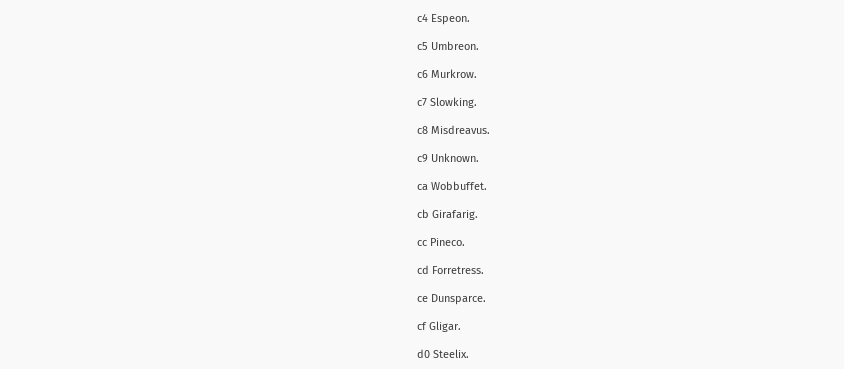c4 Espeon.

c5 Umbreon.

c6 Murkrow.

c7 Slowking.

c8 Misdreavus.

c9 Unknown.

ca Wobbuffet.

cb Girafarig.

cc Pineco.

cd Forretress.

ce Dunsparce.

cf Gligar.

d0 Steelix.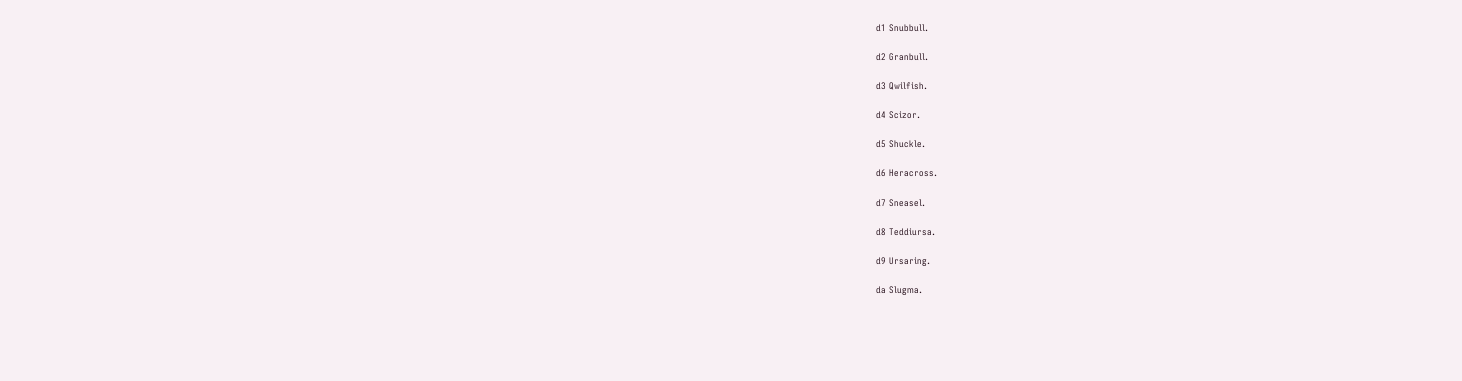d1 Snubbull.

d2 Granbull.

d3 Qwilfish.

d4 Scizor.

d5 Shuckle.

d6 Heracross.

d7 Sneasel.

d8 Teddiursa.

d9 Ursaring.

da Slugma.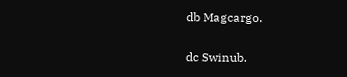db Magcargo.

dc Swinub.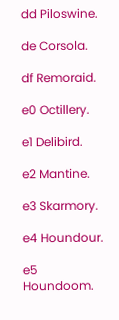dd Piloswine.

de Corsola.

df Remoraid.

e0 Octillery.

e1 Delibird.

e2 Mantine.

e3 Skarmory.

e4 Houndour.

e5 Houndoom.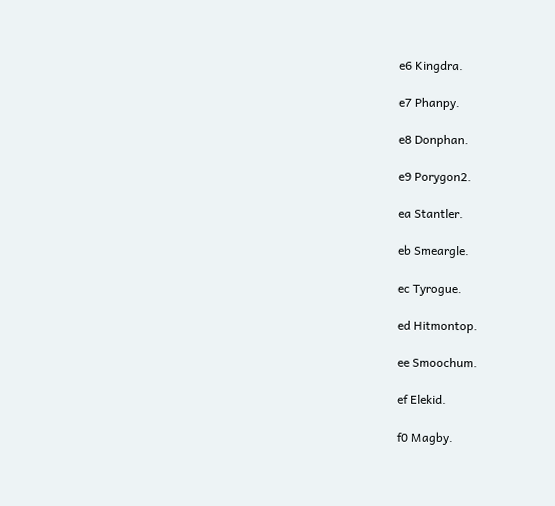e6 Kingdra.

e7 Phanpy.

e8 Donphan.

e9 Porygon2.

ea Stantler.

eb Smeargle.

ec Tyrogue.

ed Hitmontop.

ee Smoochum.

ef Elekid.

f0 Magby.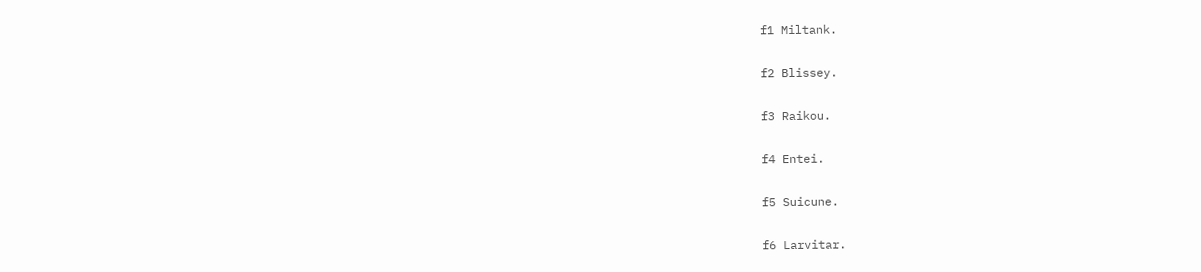f1 Miltank.

f2 Blissey.

f3 Raikou.

f4 Entei.

f5 Suicune.

f6 Larvitar.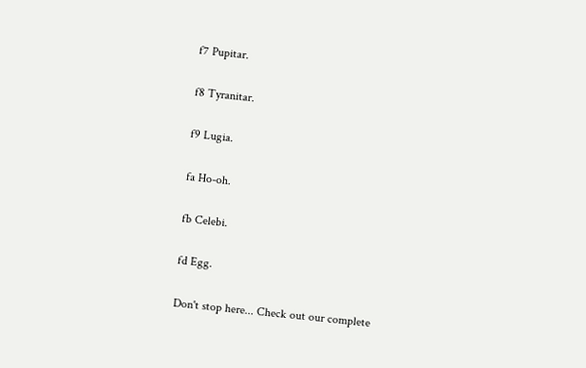f7 Pupitar.

f8 Tyranitar.

f9 Lugia.

fa Ho-oh.

fb Celebi.

fd Egg.

Don't stop here... Check out our complete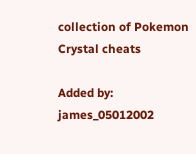collection of Pokemon Crystal cheats

Added by: james_05012002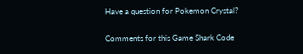Have a question for Pokemon Crystal?

Comments for this Game Shark Code